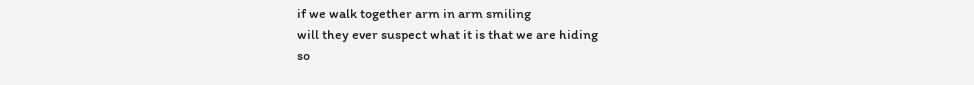if we walk together arm in arm smiling
will they ever suspect what it is that we are hiding
so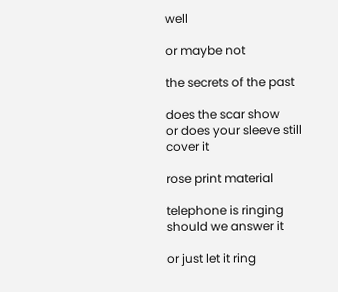well

or maybe not

the secrets of the past

does the scar show
or does your sleeve still cover it

rose print material

telephone is ringing
should we answer it

or just let it ring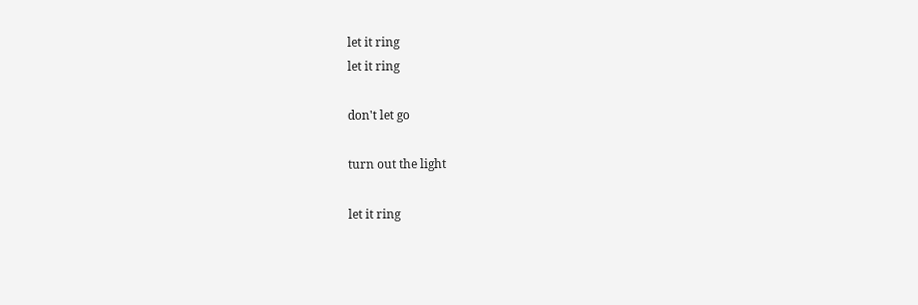let it ring
let it ring

don't let go

turn out the light

let it ring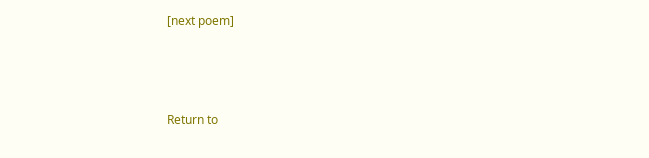[next poem]



Return to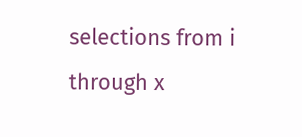selections from i through x